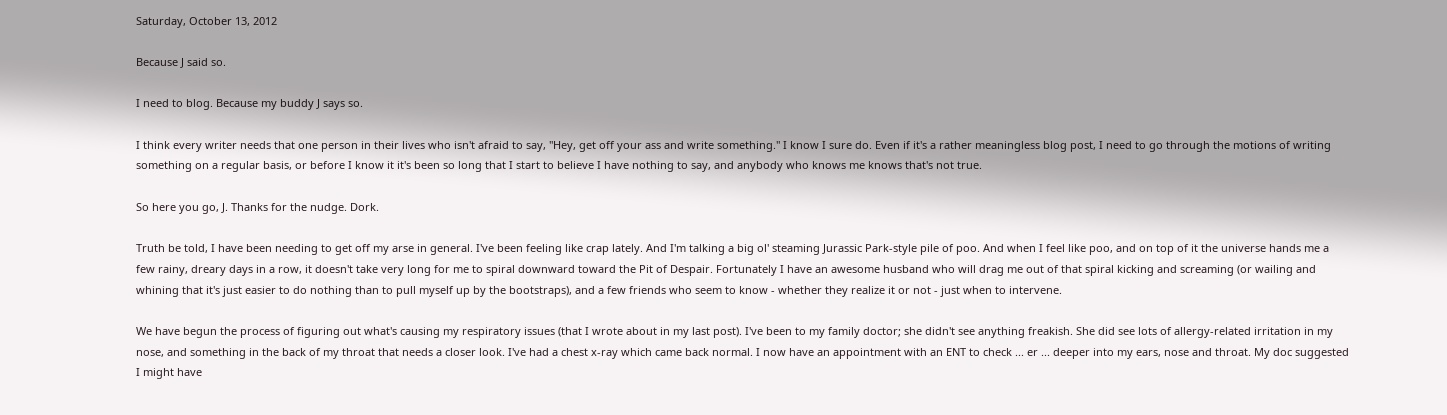Saturday, October 13, 2012

Because J said so.

I need to blog. Because my buddy J says so.

I think every writer needs that one person in their lives who isn't afraid to say, "Hey, get off your ass and write something." I know I sure do. Even if it's a rather meaningless blog post, I need to go through the motions of writing something on a regular basis, or before I know it it's been so long that I start to believe I have nothing to say, and anybody who knows me knows that's not true.

So here you go, J. Thanks for the nudge. Dork.

Truth be told, I have been needing to get off my arse in general. I've been feeling like crap lately. And I'm talking a big ol' steaming Jurassic Park-style pile of poo. And when I feel like poo, and on top of it the universe hands me a few rainy, dreary days in a row, it doesn't take very long for me to spiral downward toward the Pit of Despair. Fortunately I have an awesome husband who will drag me out of that spiral kicking and screaming (or wailing and whining that it's just easier to do nothing than to pull myself up by the bootstraps), and a few friends who seem to know - whether they realize it or not - just when to intervene.

We have begun the process of figuring out what's causing my respiratory issues (that I wrote about in my last post). I've been to my family doctor; she didn't see anything freakish. She did see lots of allergy-related irritation in my nose, and something in the back of my throat that needs a closer look. I've had a chest x-ray which came back normal. I now have an appointment with an ENT to check ... er ... deeper into my ears, nose and throat. My doc suggested I might have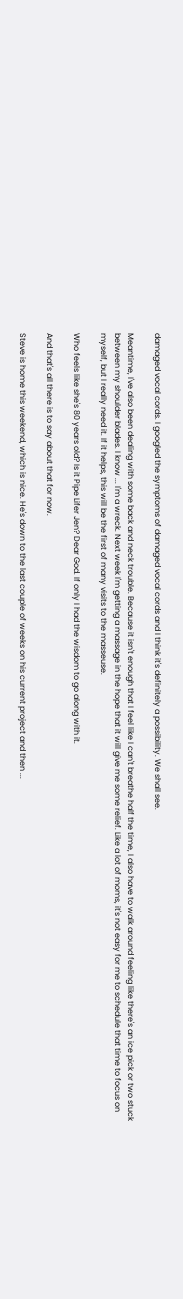damaged vocal cords. I googled the symptoms of damaged vocal cords and I think it's definitely a possibility. We shall see.

Meantime, I've also been dealing with some back and neck trouble. Because it isn't enough that I feel like I can't breathe half the time, I also have to walk around feeling like there's an ice pick or two stuck between my shoulder blades. I know ... I'm a wreck. Next week I'm getting a massage in the hope that it will give me some relief. Like a lot of moms, it's not easy for me to schedule that time to focus on myself, but I really need it. If it helps, this will be the first of many visits to the masseuse.

Who feels like she's 80 years old? Is it Pipe Lifer Jen? Dear God. If only I had the wisdom to go along with it.

And that's all there is to say about that for now.

Steve is home this weekend, which is nice. He's down to the last couple of weeks on his current project and then ...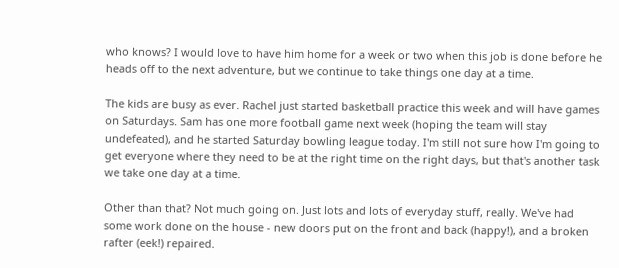who knows? I would love to have him home for a week or two when this job is done before he heads off to the next adventure, but we continue to take things one day at a time.

The kids are busy as ever. Rachel just started basketball practice this week and will have games on Saturdays. Sam has one more football game next week (hoping the team will stay undefeated), and he started Saturday bowling league today. I'm still not sure how I'm going to get everyone where they need to be at the right time on the right days, but that's another task we take one day at a time.

Other than that? Not much going on. Just lots and lots of everyday stuff, really. We've had some work done on the house - new doors put on the front and back (happy!), and a broken rafter (eek!) repaired.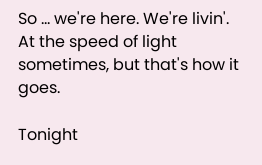So ... we're here. We're livin'. At the speed of light sometimes, but that's how it goes.

Tonight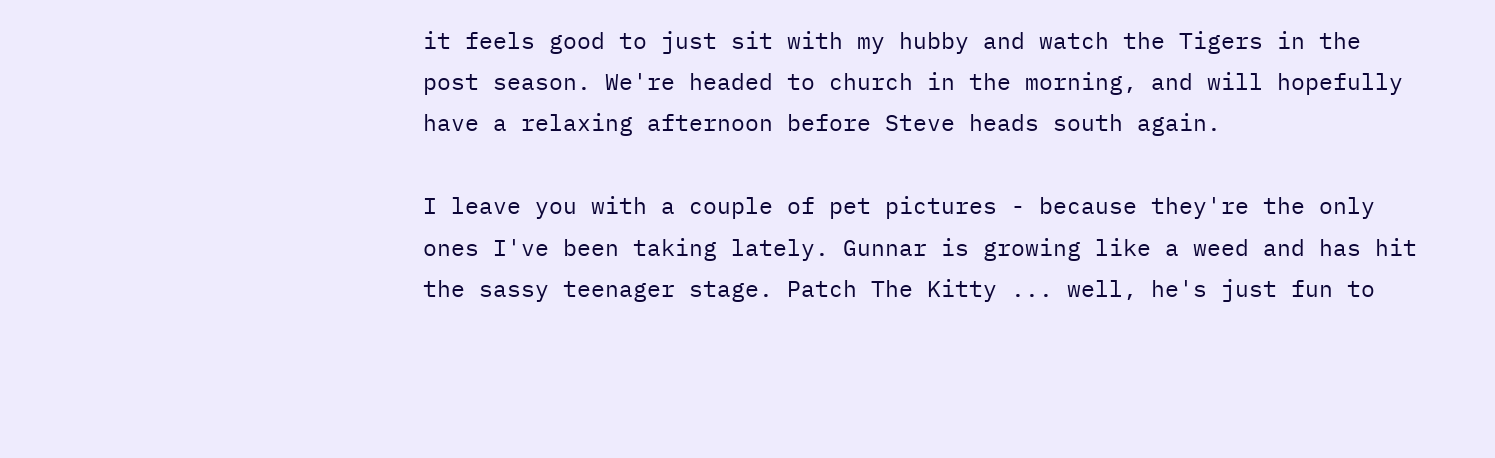it feels good to just sit with my hubby and watch the Tigers in the post season. We're headed to church in the morning, and will hopefully have a relaxing afternoon before Steve heads south again.

I leave you with a couple of pet pictures - because they're the only ones I've been taking lately. Gunnar is growing like a weed and has hit the sassy teenager stage. Patch The Kitty ... well, he's just fun to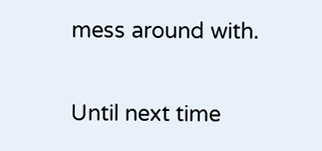mess around with.

Until next time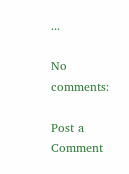...

No comments:

Post a Comment